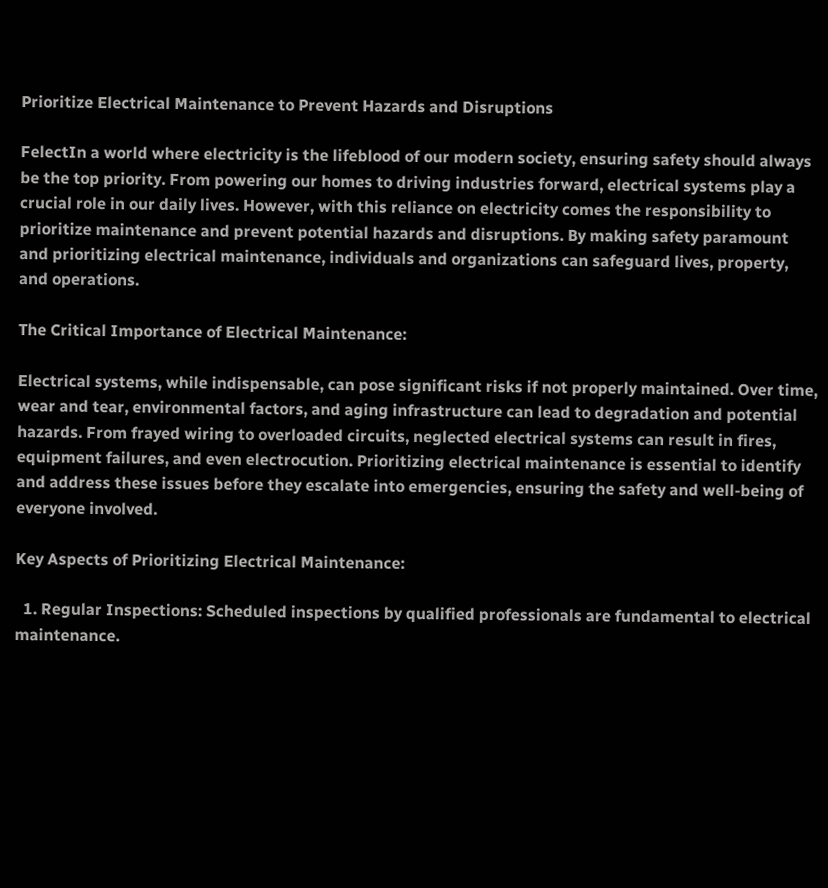Prioritize Electrical Maintenance to Prevent Hazards and Disruptions

FelectIn a world where electricity is the lifeblood of our modern society, ensuring safety should always be the top priority. From powering our homes to driving industries forward, electrical systems play a crucial role in our daily lives. However, with this reliance on electricity comes the responsibility to prioritize maintenance and prevent potential hazards and disruptions. By making safety paramount and prioritizing electrical maintenance, individuals and organizations can safeguard lives, property, and operations.

The Critical Importance of Electrical Maintenance:

Electrical systems, while indispensable, can pose significant risks if not properly maintained. Over time, wear and tear, environmental factors, and aging infrastructure can lead to degradation and potential hazards. From frayed wiring to overloaded circuits, neglected electrical systems can result in fires, equipment failures, and even electrocution. Prioritizing electrical maintenance is essential to identify and address these issues before they escalate into emergencies, ensuring the safety and well-being of everyone involved.

Key Aspects of Prioritizing Electrical Maintenance:

  1. Regular Inspections: Scheduled inspections by qualified professionals are fundamental to electrical maintenance.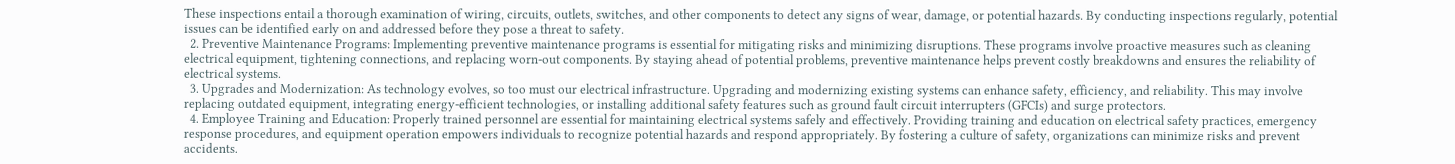These inspections entail a thorough examination of wiring, circuits, outlets, switches, and other components to detect any signs of wear, damage, or potential hazards. By conducting inspections regularly, potential issues can be identified early on and addressed before they pose a threat to safety.
  2. Preventive Maintenance Programs: Implementing preventive maintenance programs is essential for mitigating risks and minimizing disruptions. These programs involve proactive measures such as cleaning electrical equipment, tightening connections, and replacing worn-out components. By staying ahead of potential problems, preventive maintenance helps prevent costly breakdowns and ensures the reliability of electrical systems.
  3. Upgrades and Modernization: As technology evolves, so too must our electrical infrastructure. Upgrading and modernizing existing systems can enhance safety, efficiency, and reliability. This may involve replacing outdated equipment, integrating energy-efficient technologies, or installing additional safety features such as ground fault circuit interrupters (GFCIs) and surge protectors.
  4. Employee Training and Education: Properly trained personnel are essential for maintaining electrical systems safely and effectively. Providing training and education on electrical safety practices, emergency response procedures, and equipment operation empowers individuals to recognize potential hazards and respond appropriately. By fostering a culture of safety, organizations can minimize risks and prevent accidents.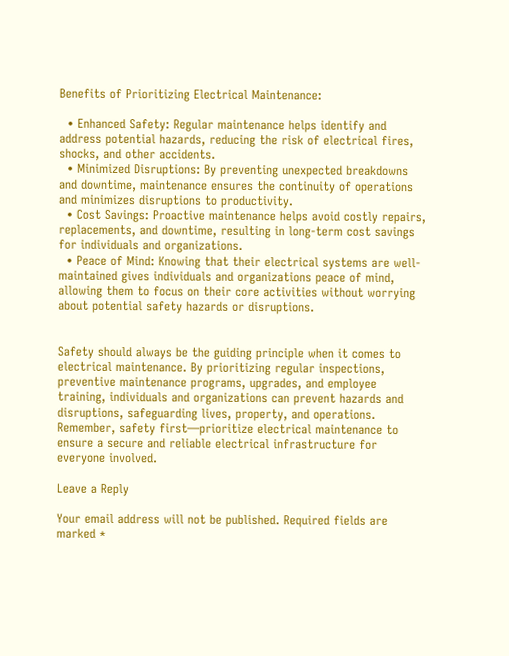Benefits of Prioritizing Electrical Maintenance:

  • Enhanced Safety: Regular maintenance helps identify and address potential hazards, reducing the risk of electrical fires, shocks, and other accidents.
  • Minimized Disruptions: By preventing unexpected breakdowns and downtime, maintenance ensures the continuity of operations and minimizes disruptions to productivity.
  • Cost Savings: Proactive maintenance helps avoid costly repairs, replacements, and downtime, resulting in long-term cost savings for individuals and organizations.
  • Peace of Mind: Knowing that their electrical systems are well-maintained gives individuals and organizations peace of mind, allowing them to focus on their core activities without worrying about potential safety hazards or disruptions.


Safety should always be the guiding principle when it comes to electrical maintenance. By prioritizing regular inspections, preventive maintenance programs, upgrades, and employee training, individuals and organizations can prevent hazards and disruptions, safeguarding lives, property, and operations. Remember, safety first—prioritize electrical maintenance to ensure a secure and reliable electrical infrastructure for everyone involved.

Leave a Reply

Your email address will not be published. Required fields are marked *